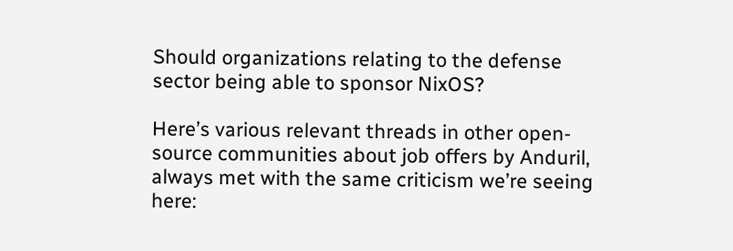Should organizations relating to the defense sector being able to sponsor NixOS?

Here’s various relevant threads in other open-source communities about job offers by Anduril, always met with the same criticism we’re seeing here: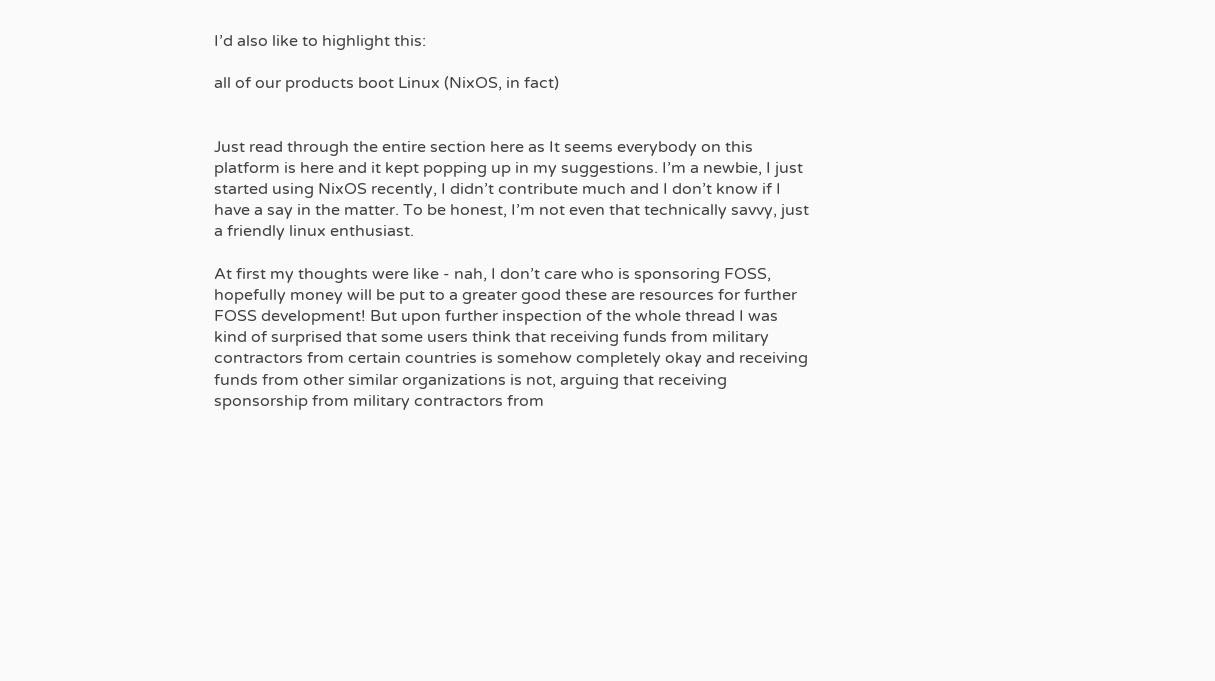I’d also like to highlight this:

all of our products boot Linux (NixOS, in fact)


Just read through the entire section here as It seems everybody on this platform is here and it kept popping up in my suggestions. I’m a newbie, I just started using NixOS recently, I didn’t contribute much and I don’t know if I have a say in the matter. To be honest, I’m not even that technically savvy, just a friendly linux enthusiast.

At first my thoughts were like - nah, I don’t care who is sponsoring FOSS, hopefully money will be put to a greater good these are resources for further FOSS development! But upon further inspection of the whole thread I was kind of surprised that some users think that receiving funds from military contractors from certain countries is somehow completely okay and receiving funds from other similar organizations is not, arguing that receiving sponsorship from military contractors from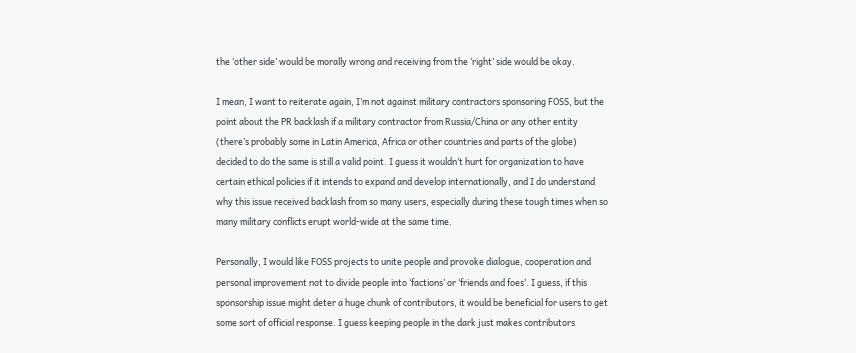the ‘other side’ would be morally wrong and receiving from the ‘right’ side would be okay.

I mean, I want to reiterate again, I’m not against military contractors sponsoring FOSS, but the point about the PR backlash if a military contractor from Russia/China or any other entity (there’s probably some in Latin America, Africa or other countries and parts of the globe) decided to do the same is still a valid point. I guess it wouldn’t hurt for organization to have certain ethical policies if it intends to expand and develop internationally, and I do understand why this issue received backlash from so many users, especially during these tough times when so many military conflicts erupt world-wide at the same time.

Personally, I would like FOSS projects to unite people and provoke dialogue, cooperation and personal improvement not to divide people into ‘factions’ or ‘friends and foes’. I guess, if this sponsorship issue might deter a huge chunk of contributors, it would be beneficial for users to get some sort of official response. I guess keeping people in the dark just makes contributors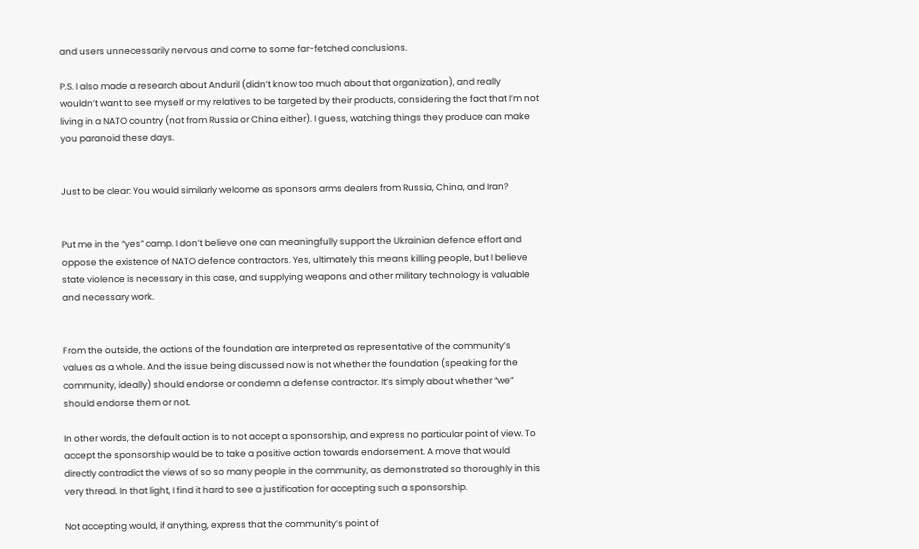and users unnecessarily nervous and come to some far-fetched conclusions.

P.S. I also made a research about Anduril (didn’t know too much about that organization), and really wouldn’t want to see myself or my relatives to be targeted by their products, considering the fact that I’m not living in a NATO country (not from Russia or China either). I guess, watching things they produce can make you paranoid these days.


Just to be clear: You would similarly welcome as sponsors arms dealers from Russia, China, and Iran?


Put me in the “yes” camp. I don’t believe one can meaningfully support the Ukrainian defence effort and oppose the existence of NATO defence contractors. Yes, ultimately this means killing people, but I believe state violence is necessary in this case, and supplying weapons and other military technology is valuable and necessary work.


From the outside, the actions of the foundation are interpreted as representative of the community’s values as a whole. And the issue being discussed now is not whether the foundation (speaking for the community, ideally) should endorse or condemn a defense contractor. It’s simply about whether “we” should endorse them or not.

In other words, the default action is to not accept a sponsorship, and express no particular point of view. To accept the sponsorship would be to take a positive action towards endorsement. A move that would directly contradict the views of so so many people in the community, as demonstrated so thoroughly in this very thread. In that light, I find it hard to see a justification for accepting such a sponsorship.

Not accepting would, if anything, express that the community’s point of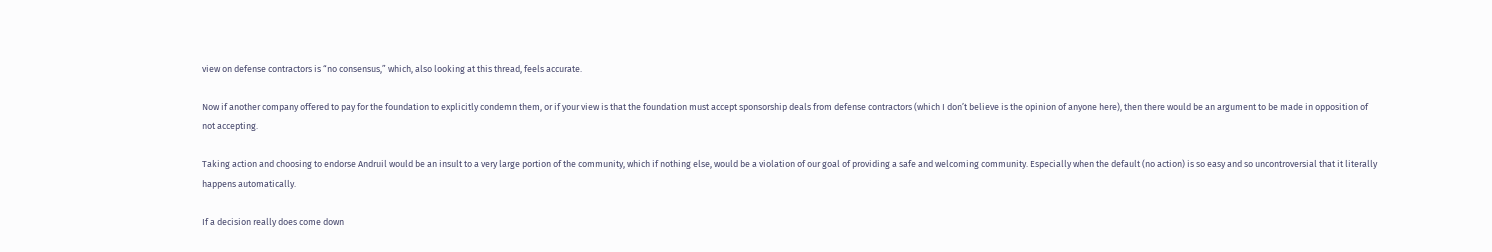view on defense contractors is “no consensus,” which, also looking at this thread, feels accurate.

Now if another company offered to pay for the foundation to explicitly condemn them, or if your view is that the foundation must accept sponsorship deals from defense contractors (which I don’t believe is the opinion of anyone here), then there would be an argument to be made in opposition of not accepting.

Taking action and choosing to endorse Andruil would be an insult to a very large portion of the community, which if nothing else, would be a violation of our goal of providing a safe and welcoming community. Especially when the default (no action) is so easy and so uncontroversial that it literally happens automatically.

If a decision really does come down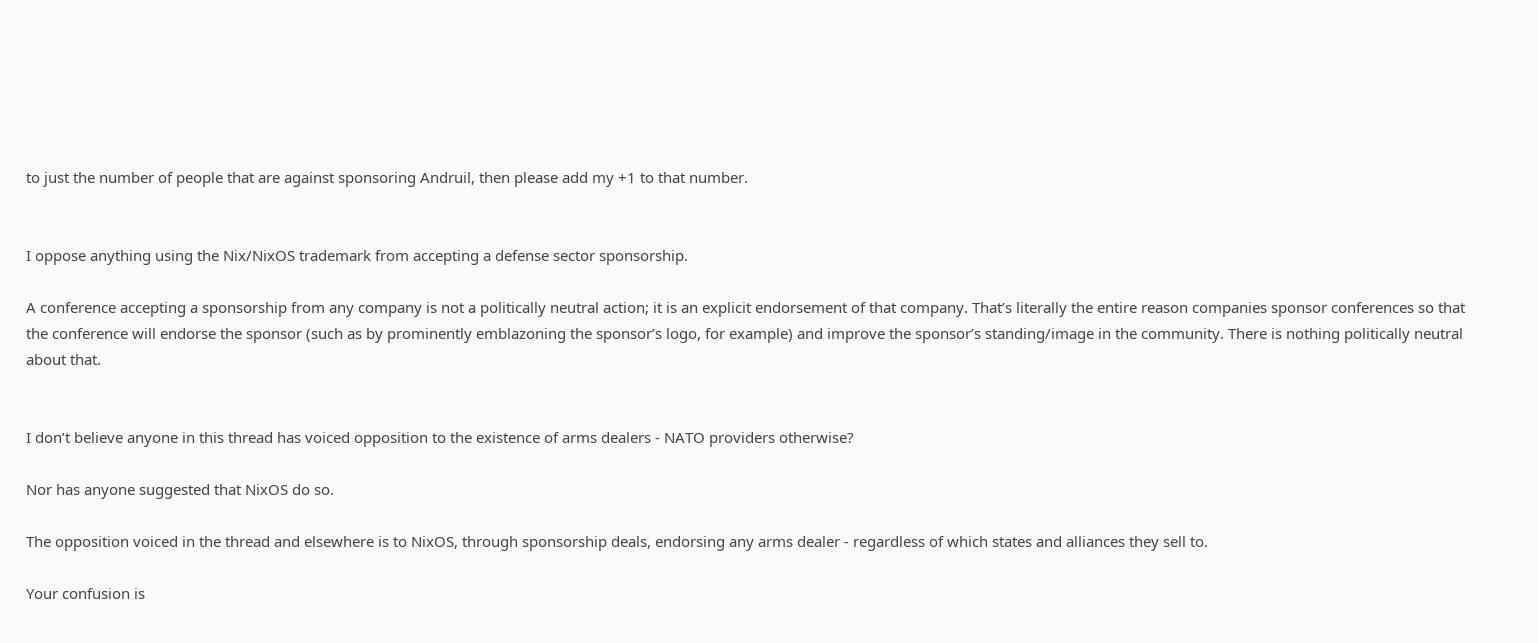to just the number of people that are against sponsoring Andruil, then please add my +1 to that number.


I oppose anything using the Nix/NixOS trademark from accepting a defense sector sponsorship.

A conference accepting a sponsorship from any company is not a politically neutral action; it is an explicit endorsement of that company. That’s literally the entire reason companies sponsor conferences so that the conference will endorse the sponsor (such as by prominently emblazoning the sponsor’s logo, for example) and improve the sponsor’s standing/image in the community. There is nothing politically neutral about that.


I don’t believe anyone in this thread has voiced opposition to the existence of arms dealers - NATO providers otherwise?

Nor has anyone suggested that NixOS do so.

The opposition voiced in the thread and elsewhere is to NixOS, through sponsorship deals, endorsing any arms dealer - regardless of which states and alliances they sell to.

Your confusion is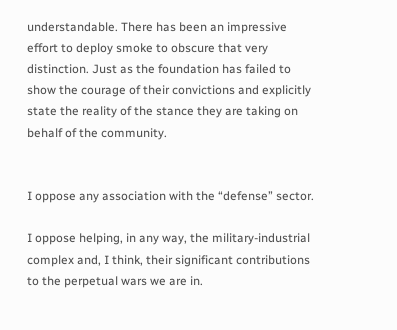understandable. There has been an impressive effort to deploy smoke to obscure that very distinction. Just as the foundation has failed to show the courage of their convictions and explicitly state the reality of the stance they are taking on behalf of the community.


I oppose any association with the “defense” sector.

I oppose helping, in any way, the military-industrial complex and, I think, their significant contributions to the perpetual wars we are in.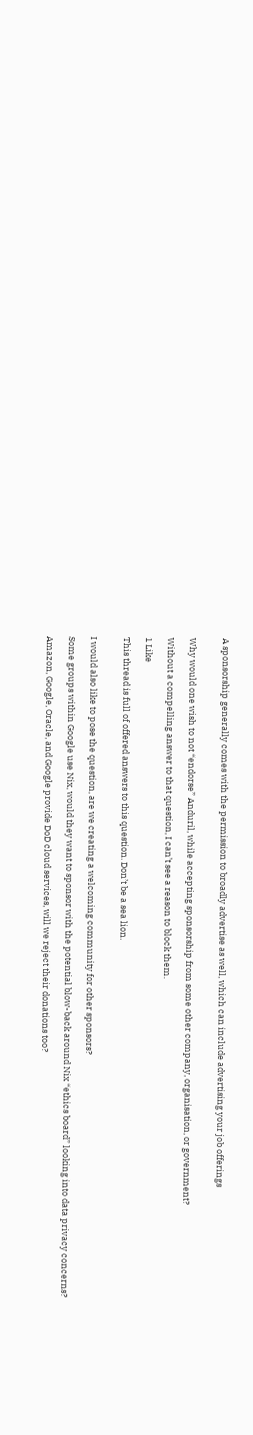A sponsorship generally comes with the permission to broadly advertise as well, which can include advertising your job offerings


Why would one wish to not “endorse” Anduril, while accepting sponsorship from some other company, organisation, or government?

Without a compelling answer to that question, I can’t see a reason to block them.

1 Like

This thread is full of offered answers to this question. Don’t be a sea lion.


I would also like to pose the question, are we creating a welcoming community for other sponsors?

Some groups within Google use Nix, would they want to sponsor with the potential blow-back around Nix “ethics board” looking into data privacy concerns?

Amazon, Google, Oracle, and Google provide DoD cloud services, will we reject their donations too?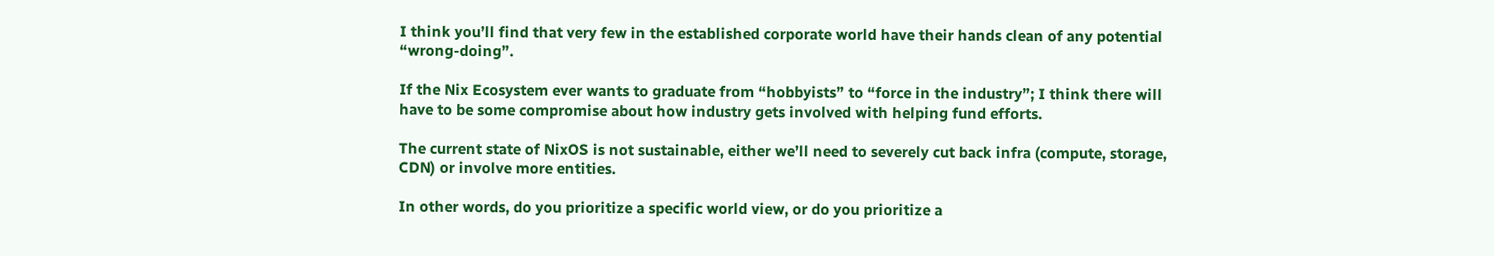I think you’ll find that very few in the established corporate world have their hands clean of any potential “wrong-doing”.

If the Nix Ecosystem ever wants to graduate from “hobbyists” to “force in the industry”; I think there will have to be some compromise about how industry gets involved with helping fund efforts.

The current state of NixOS is not sustainable, either we’ll need to severely cut back infra (compute, storage, CDN) or involve more entities.

In other words, do you prioritize a specific world view, or do you prioritize a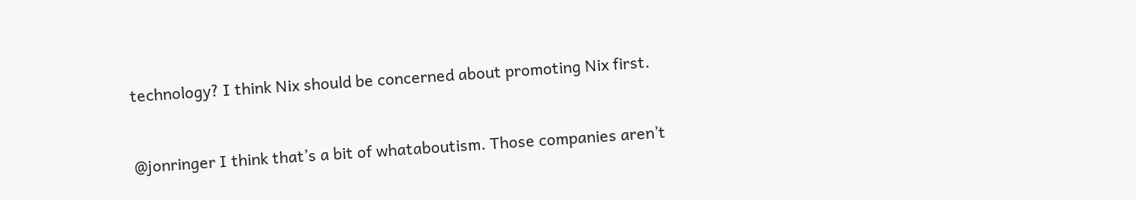technology? I think Nix should be concerned about promoting Nix first.


@jonringer I think that’s a bit of whataboutism. Those companies aren’t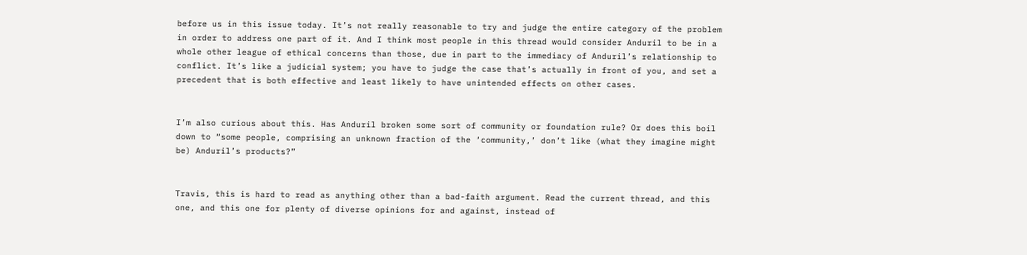before us in this issue today. It’s not really reasonable to try and judge the entire category of the problem in order to address one part of it. And I think most people in this thread would consider Anduril to be in a whole other league of ethical concerns than those, due in part to the immediacy of Anduril’s relationship to conflict. It’s like a judicial system; you have to judge the case that’s actually in front of you, and set a precedent that is both effective and least likely to have unintended effects on other cases.


I’m also curious about this. Has Anduril broken some sort of community or foundation rule? Or does this boil down to “some people, comprising an unknown fraction of the ‘community,’ don’t like (what they imagine might be) Anduril’s products?”


Travis, this is hard to read as anything other than a bad-faith argument. Read the current thread, and this one, and this one for plenty of diverse opinions for and against, instead of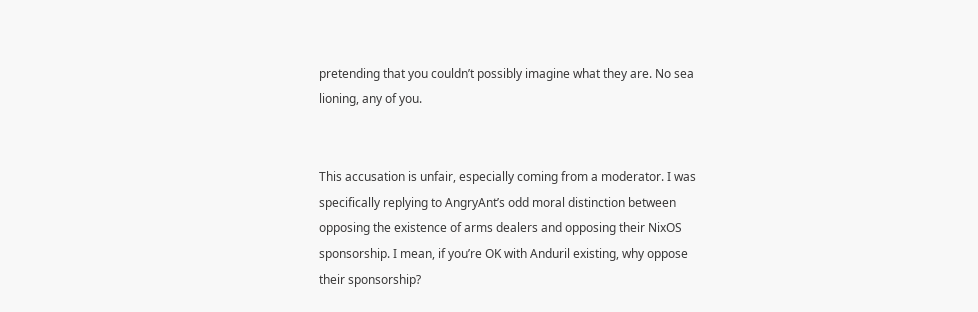pretending that you couldn’t possibly imagine what they are. No sea lioning, any of you.


This accusation is unfair, especially coming from a moderator. I was specifically replying to AngryAnt’s odd moral distinction between opposing the existence of arms dealers and opposing their NixOS sponsorship. I mean, if you’re OK with Anduril existing, why oppose their sponsorship?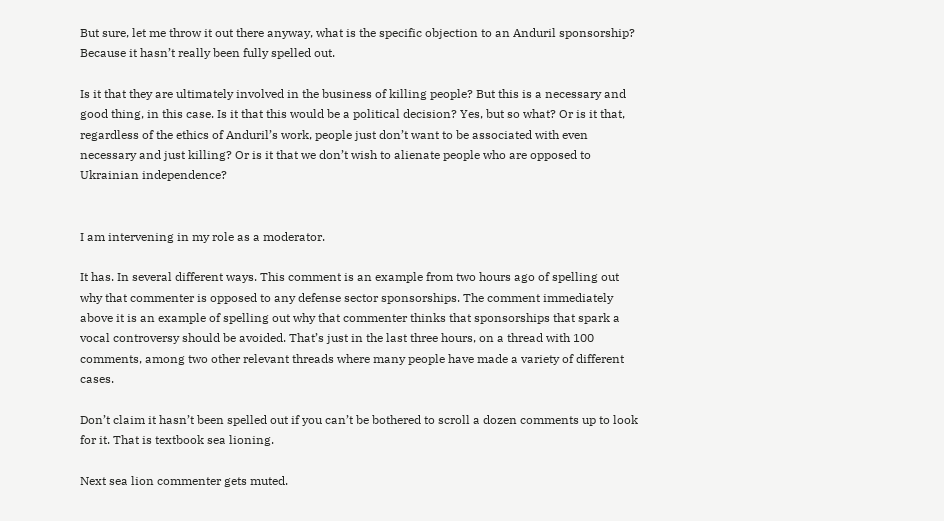But sure, let me throw it out there anyway, what is the specific objection to an Anduril sponsorship? Because it hasn’t really been fully spelled out.

Is it that they are ultimately involved in the business of killing people? But this is a necessary and good thing, in this case. Is it that this would be a political decision? Yes, but so what? Or is it that, regardless of the ethics of Anduril’s work, people just don’t want to be associated with even necessary and just killing? Or is it that we don’t wish to alienate people who are opposed to Ukrainian independence?


I am intervening in my role as a moderator.

It has. In several different ways. This comment is an example from two hours ago of spelling out why that commenter is opposed to any defense sector sponsorships. The comment immediately above it is an example of spelling out why that commenter thinks that sponsorships that spark a vocal controversy should be avoided. That’s just in the last three hours, on a thread with 100 comments, among two other relevant threads where many people have made a variety of different cases.

Don’t claim it hasn’t been spelled out if you can’t be bothered to scroll a dozen comments up to look for it. That is textbook sea lioning.

Next sea lion commenter gets muted.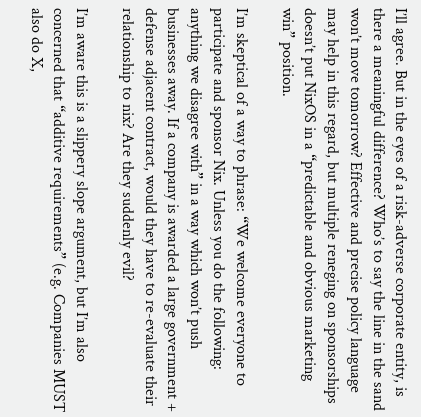I’ll agree. But in the eyes of a risk-adverse corporate entity, is there a meaningful difference? Who’s to say the line in the sand won’t move tomorrow? Effective and precise policy language may help in this regard, but multiple reneging on sponsorships doesn’t put NixOS in a “predictable and obvious marketing win” position.

I’m skeptical of a way to phrase: “We welcome everyone to participate and sponsor Nix. Unless you do the following: anything we disagree with” in a way which won’t push businesses away. If a company is awarded a large government + defense adjacent contract, would they have to re-evaluate their relationship to nix? Are they suddenly evil?

I’m aware this is a slippery slope argument, but I’m also concerned that “additive requirements” (e.g. Companies MUST also do X,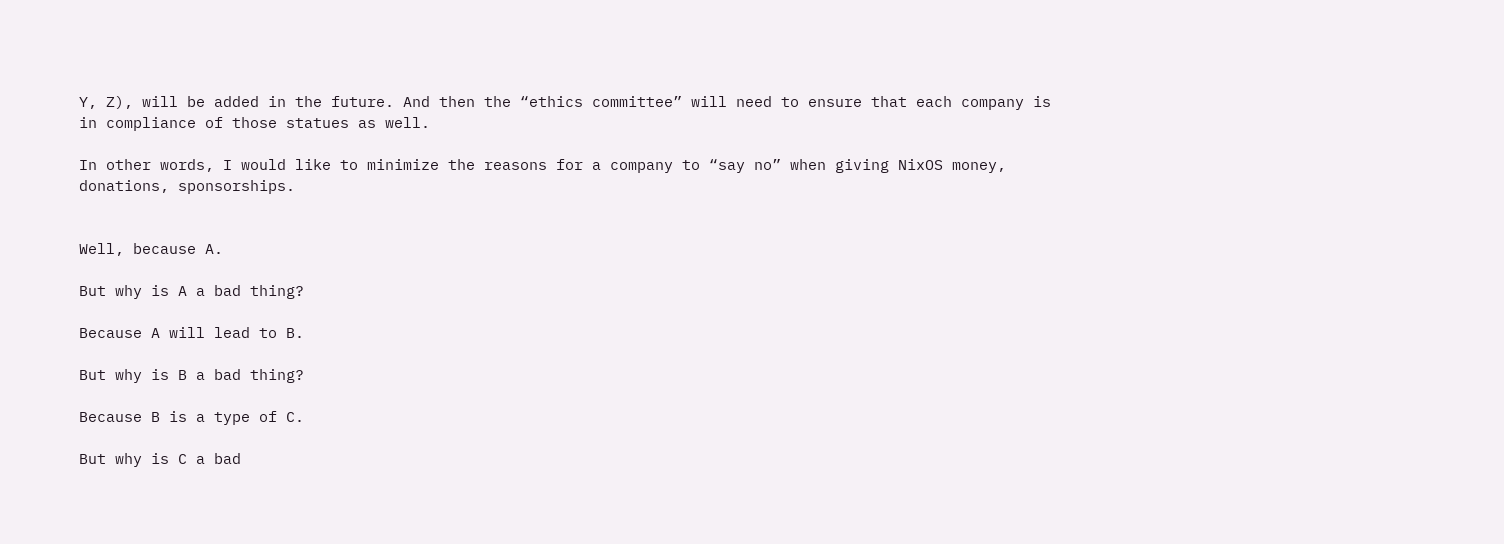Y, Z), will be added in the future. And then the “ethics committee” will need to ensure that each company is in compliance of those statues as well.

In other words, I would like to minimize the reasons for a company to “say no” when giving NixOS money, donations, sponsorships.


Well, because A.

But why is A a bad thing?

Because A will lead to B.

But why is B a bad thing?

Because B is a type of C.

But why is C a bad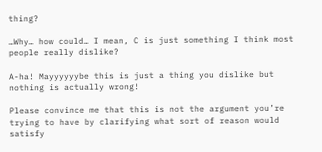thing?

…Why… how could… I mean, C is just something I think most people really dislike?

A-ha! Mayyyyyybe this is just a thing you dislike but nothing is actually wrong!

Please convince me that this is not the argument you’re trying to have by clarifying what sort of reason would satisfy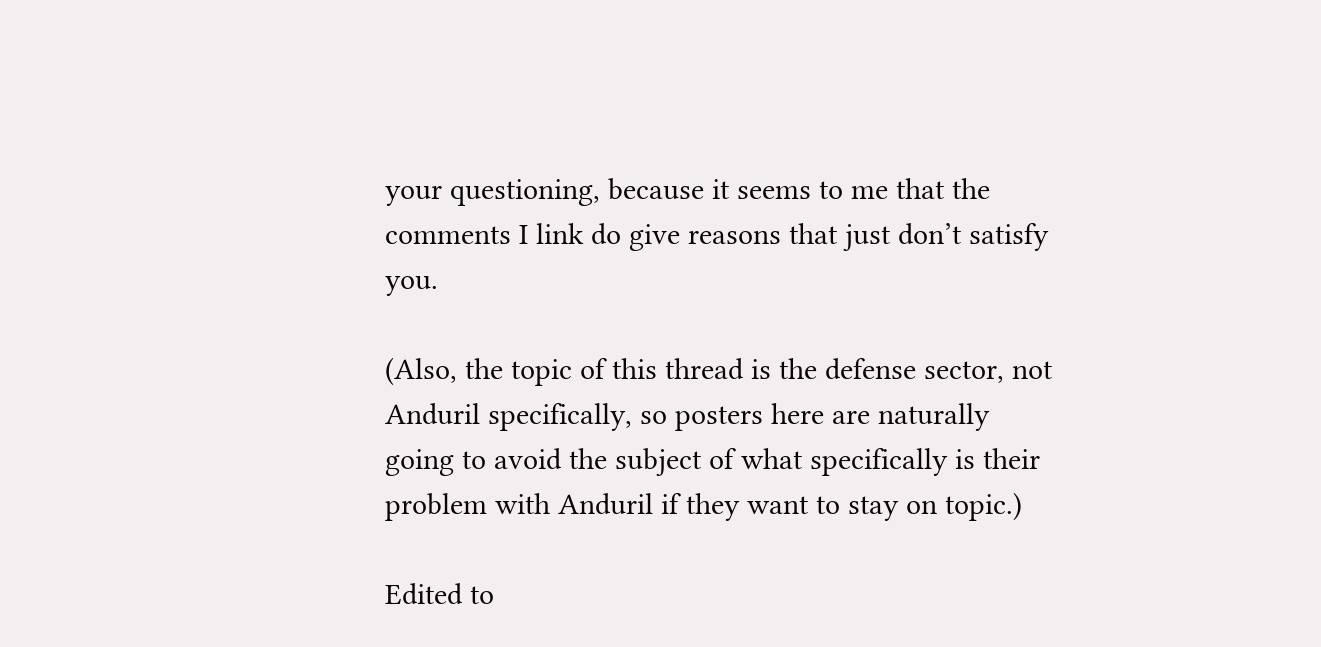your questioning, because it seems to me that the comments I link do give reasons that just don’t satisfy you.

(Also, the topic of this thread is the defense sector, not Anduril specifically, so posters here are naturally going to avoid the subject of what specifically is their problem with Anduril if they want to stay on topic.)

Edited to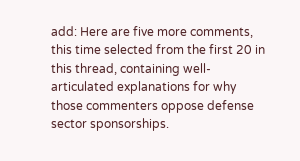add: Here are five more comments, this time selected from the first 20 in this thread, containing well-articulated explanations for why those commenters oppose defense sector sponsorships.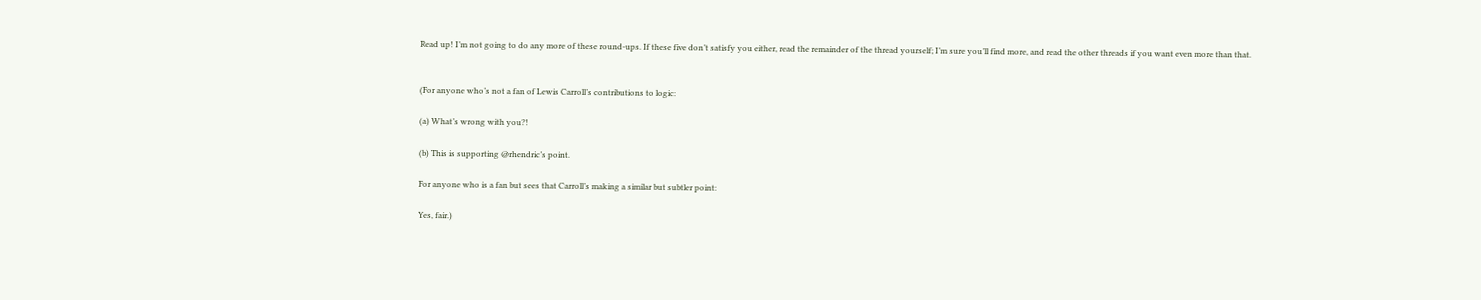Read up! I’m not going to do any more of these round-ups. If these five don’t satisfy you either, read the remainder of the thread yourself; I’m sure you’ll find more, and read the other threads if you want even more than that.


(For anyone who’s not a fan of Lewis Carroll’s contributions to logic:

(a) What’s wrong with you?!

(b) This is supporting @rhendric’s point.

For anyone who is a fan but sees that Carroll’s making a similar but subtler point:

Yes, fair.)